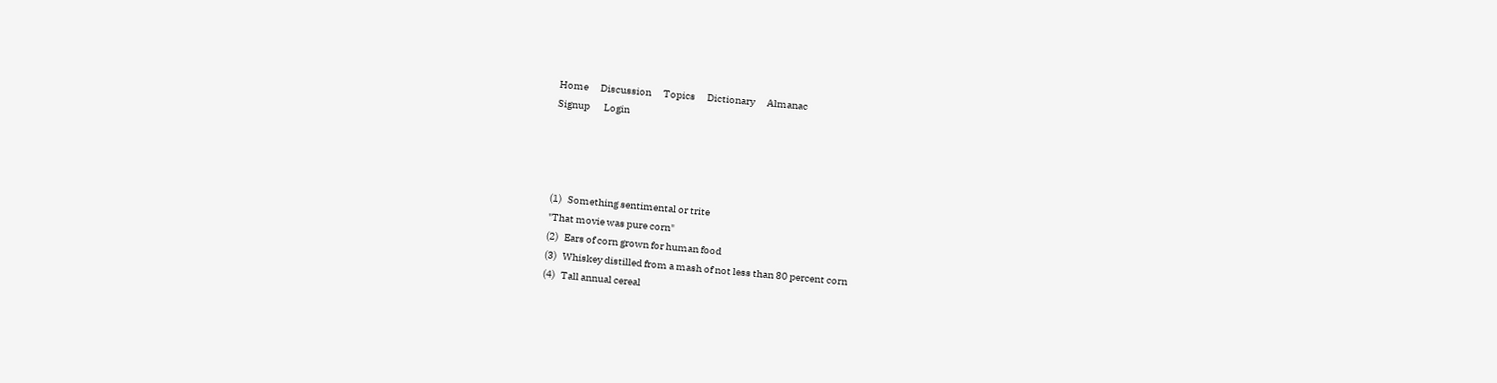Home      Discussion      Topics      Dictionary      Almanac
Signup       Login




(1)   Something sentimental or trite
"That movie was pure corn"
(2)   Ears of corn grown for human food
(3)   Whiskey distilled from a mash of not less than 80 percent corn
(4)   Tall annual cereal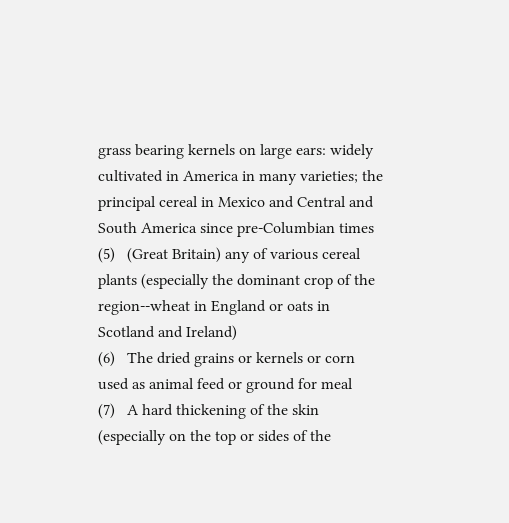grass bearing kernels on large ears: widely cultivated in America in many varieties; the principal cereal in Mexico and Central and South America since pre-Columbian times
(5)   (Great Britain) any of various cereal plants (especially the dominant crop of the region--wheat in England or oats in Scotland and Ireland)
(6)   The dried grains or kernels or corn used as animal feed or ground for meal
(7)   A hard thickening of the skin (especially on the top or sides of the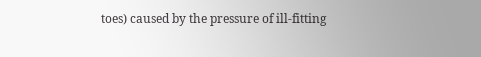toes) caused by the pressure of ill-fitting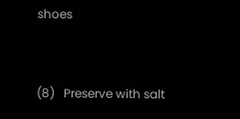shoes


(8)   Preserve with salt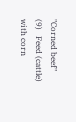"Corned beef"
(9)   Feed (cattle) with corn